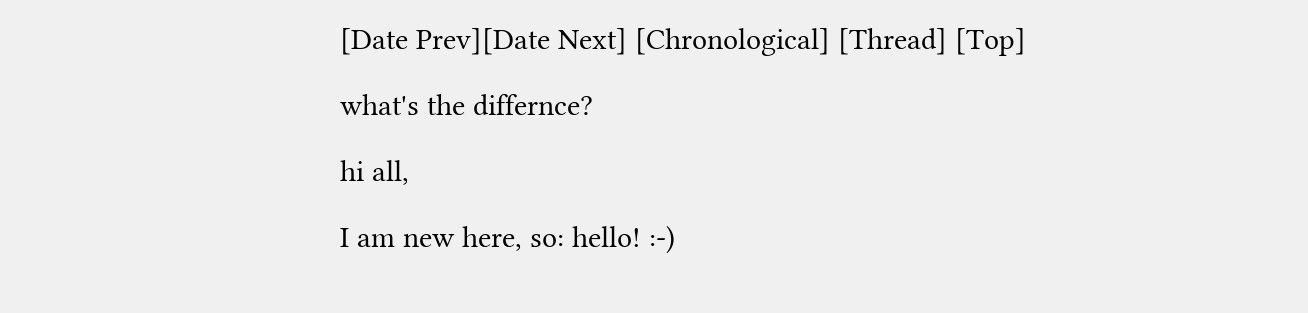[Date Prev][Date Next] [Chronological] [Thread] [Top]

what's the differnce?

hi all,

I am new here, so: hello! :-)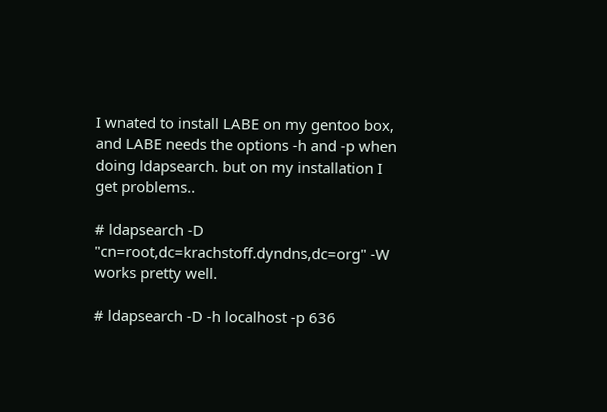I wnated to install LABE on my gentoo box, and LABE needs the options -h and -p when doing ldapsearch. but on my installation I get problems..

# ldapsearch -D "cn=root,dc=krachstoff.dyndns,dc=org" -W
works pretty well.

# ldapsearch -D -h localhost -p 636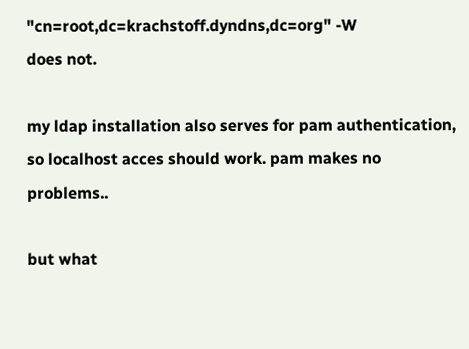"cn=root,dc=krachstoff.dyndns,dc=org" -W
does not.

my ldap installation also serves for pam authentication, so localhost acces should work. pam makes no problems..

but what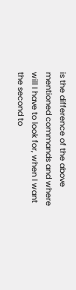is the difference of the above mentioned commands and where will I have to look for, when I want the second to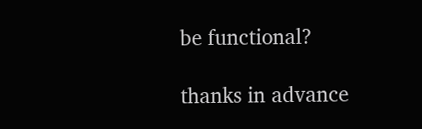be functional?

thanks in advance